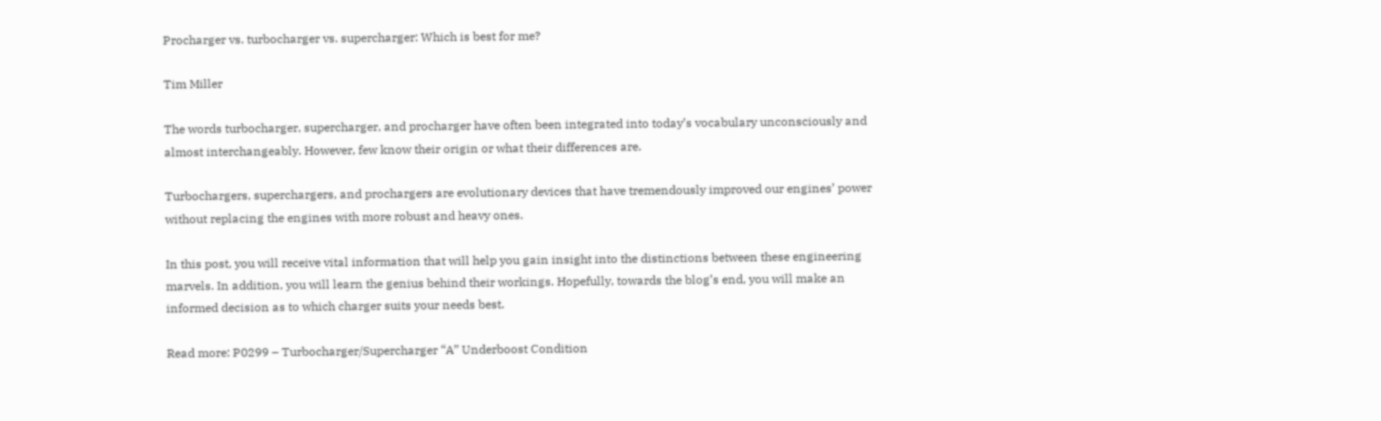Procharger vs. turbocharger vs. supercharger: Which is best for me?

Tim Miller

The words turbocharger, supercharger, and procharger have often been integrated into today’s vocabulary unconsciously and almost interchangeably. However, few know their origin or what their differences are.

Turbochargers, superchargers, and prochargers are evolutionary devices that have tremendously improved our engines’ power without replacing the engines with more robust and heavy ones.

In this post, you will receive vital information that will help you gain insight into the distinctions between these engineering marvels. In addition, you will learn the genius behind their workings. Hopefully, towards the blog’s end, you will make an informed decision as to which charger suits your needs best.

Read more: P0299 – Turbocharger/Supercharger “A” Underboost Condition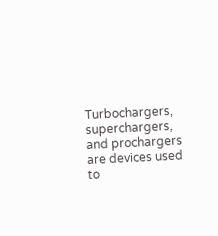Turbochargers, superchargers, and prochargers are devices used to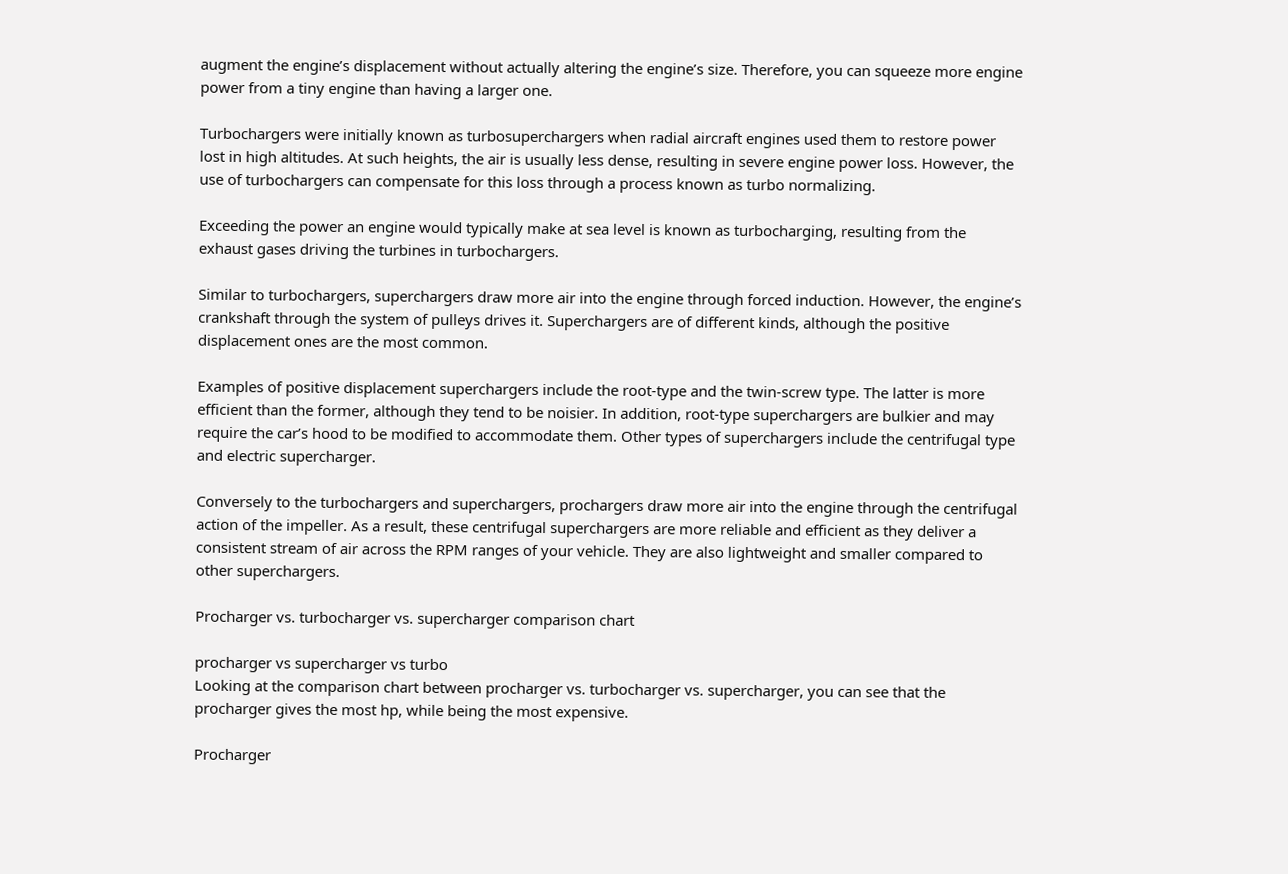augment the engine’s displacement without actually altering the engine’s size. Therefore, you can squeeze more engine power from a tiny engine than having a larger one.

Turbochargers were initially known as turbosuperchargers when radial aircraft engines used them to restore power lost in high altitudes. At such heights, the air is usually less dense, resulting in severe engine power loss. However, the use of turbochargers can compensate for this loss through a process known as turbo normalizing.

Exceeding the power an engine would typically make at sea level is known as turbocharging, resulting from the exhaust gases driving the turbines in turbochargers.

Similar to turbochargers, superchargers draw more air into the engine through forced induction. However, the engine’s crankshaft through the system of pulleys drives it. Superchargers are of different kinds, although the positive displacement ones are the most common.

Examples of positive displacement superchargers include the root-type and the twin-screw type. The latter is more efficient than the former, although they tend to be noisier. In addition, root-type superchargers are bulkier and may require the car’s hood to be modified to accommodate them. Other types of superchargers include the centrifugal type and electric supercharger.

Conversely to the turbochargers and superchargers, prochargers draw more air into the engine through the centrifugal action of the impeller. As a result, these centrifugal superchargers are more reliable and efficient as they deliver a consistent stream of air across the RPM ranges of your vehicle. They are also lightweight and smaller compared to other superchargers.

Procharger vs. turbocharger vs. supercharger comparison chart

procharger vs supercharger vs turbo
Looking at the comparison chart between procharger vs. turbocharger vs. supercharger, you can see that the procharger gives the most hp, while being the most expensive.

Procharger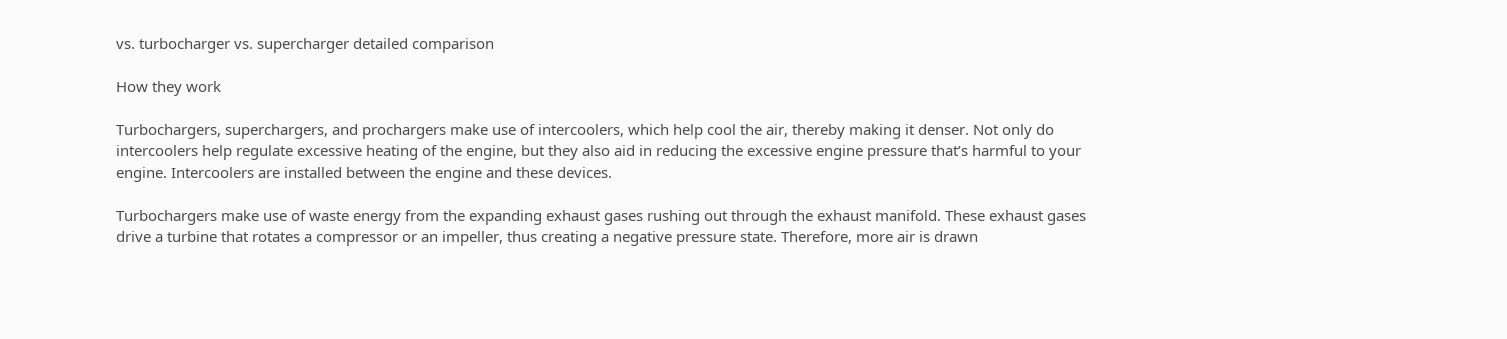vs. turbocharger vs. supercharger detailed comparison

How they work

Turbochargers, superchargers, and prochargers make use of intercoolers, which help cool the air, thereby making it denser. Not only do intercoolers help regulate excessive heating of the engine, but they also aid in reducing the excessive engine pressure that’s harmful to your engine. Intercoolers are installed between the engine and these devices.

Turbochargers make use of waste energy from the expanding exhaust gases rushing out through the exhaust manifold. These exhaust gases drive a turbine that rotates a compressor or an impeller, thus creating a negative pressure state. Therefore, more air is drawn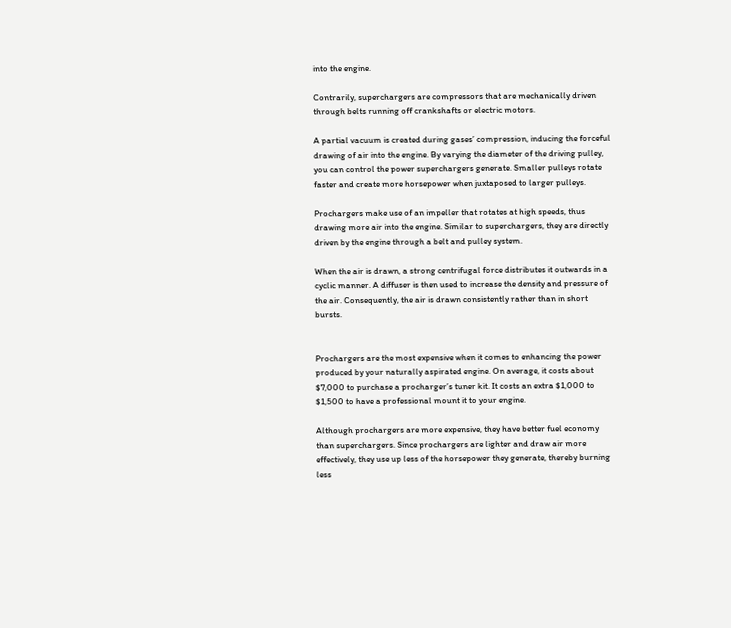into the engine.

Contrarily, superchargers are compressors that are mechanically driven through belts running off crankshafts or electric motors.

A partial vacuum is created during gases’ compression, inducing the forceful drawing of air into the engine. By varying the diameter of the driving pulley, you can control the power superchargers generate. Smaller pulleys rotate faster and create more horsepower when juxtaposed to larger pulleys.

Prochargers make use of an impeller that rotates at high speeds, thus drawing more air into the engine. Similar to superchargers, they are directly driven by the engine through a belt and pulley system.

When the air is drawn, a strong centrifugal force distributes it outwards in a cyclic manner. A diffuser is then used to increase the density and pressure of the air. Consequently, the air is drawn consistently rather than in short bursts.


Prochargers are the most expensive when it comes to enhancing the power produced by your naturally aspirated engine. On average, it costs about $7,000 to purchase a procharger’s tuner kit. It costs an extra $1,000 to $1,500 to have a professional mount it to your engine.

Although prochargers are more expensive, they have better fuel economy than superchargers. Since prochargers are lighter and draw air more effectively, they use up less of the horsepower they generate, thereby burning less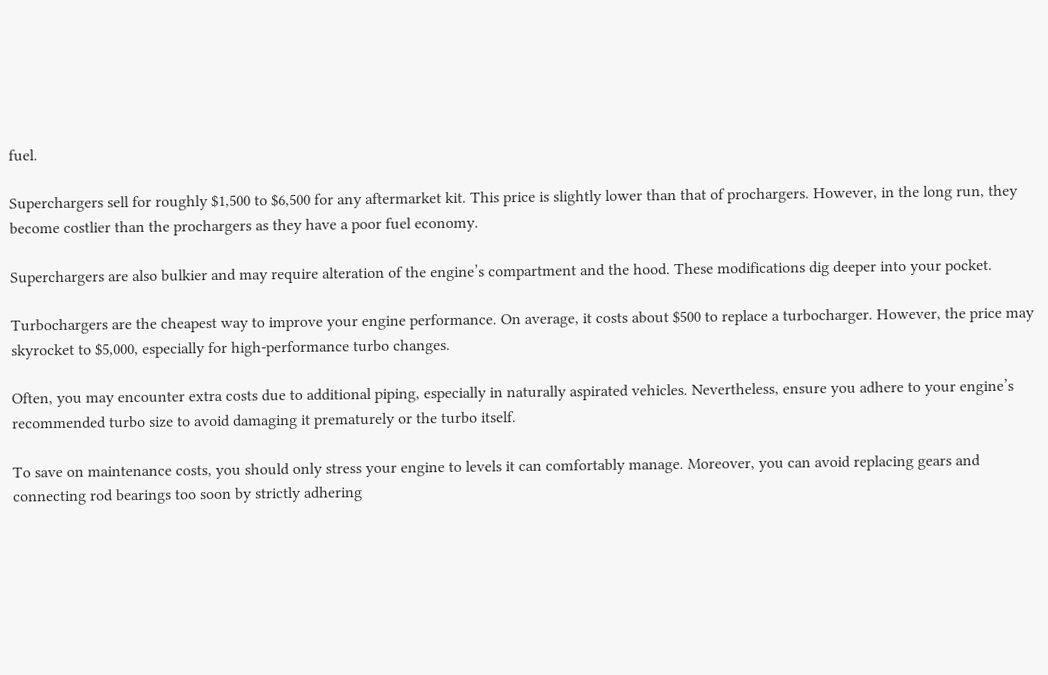fuel.

Superchargers sell for roughly $1,500 to $6,500 for any aftermarket kit. This price is slightly lower than that of prochargers. However, in the long run, they become costlier than the prochargers as they have a poor fuel economy.

Superchargers are also bulkier and may require alteration of the engine’s compartment and the hood. These modifications dig deeper into your pocket.

Turbochargers are the cheapest way to improve your engine performance. On average, it costs about $500 to replace a turbocharger. However, the price may skyrocket to $5,000, especially for high-performance turbo changes.

Often, you may encounter extra costs due to additional piping, especially in naturally aspirated vehicles. Nevertheless, ensure you adhere to your engine’s recommended turbo size to avoid damaging it prematurely or the turbo itself.

To save on maintenance costs, you should only stress your engine to levels it can comfortably manage. Moreover, you can avoid replacing gears and connecting rod bearings too soon by strictly adhering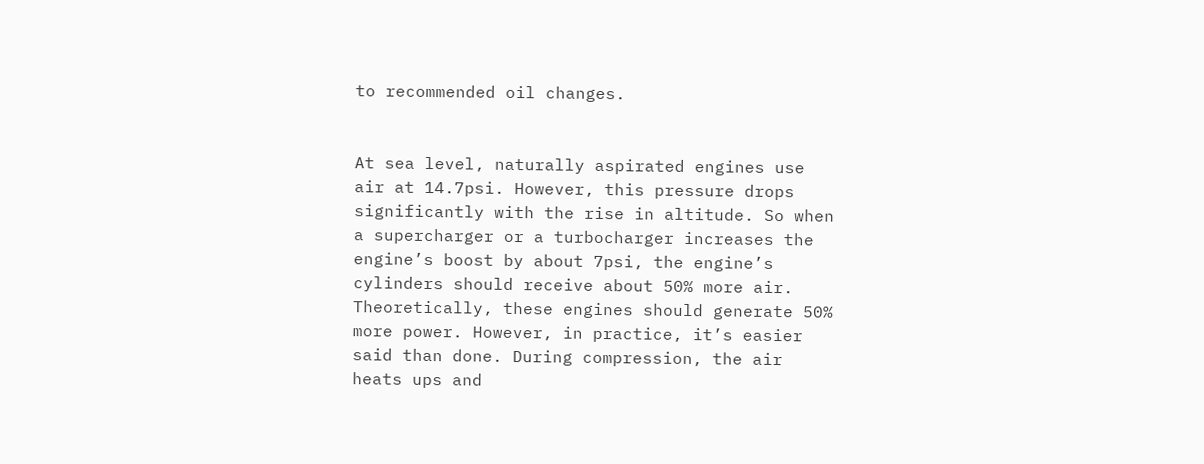to recommended oil changes.


At sea level, naturally aspirated engines use air at 14.7psi. However, this pressure drops significantly with the rise in altitude. So when a supercharger or a turbocharger increases the engine’s boost by about 7psi, the engine’s cylinders should receive about 50% more air. Theoretically, these engines should generate 50% more power. However, in practice, it’s easier said than done. During compression, the air heats ups and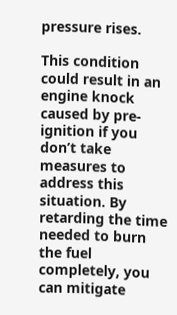pressure rises.

This condition could result in an engine knock caused by pre-ignition if you don’t take measures to address this situation. By retarding the time needed to burn the fuel completely, you can mitigate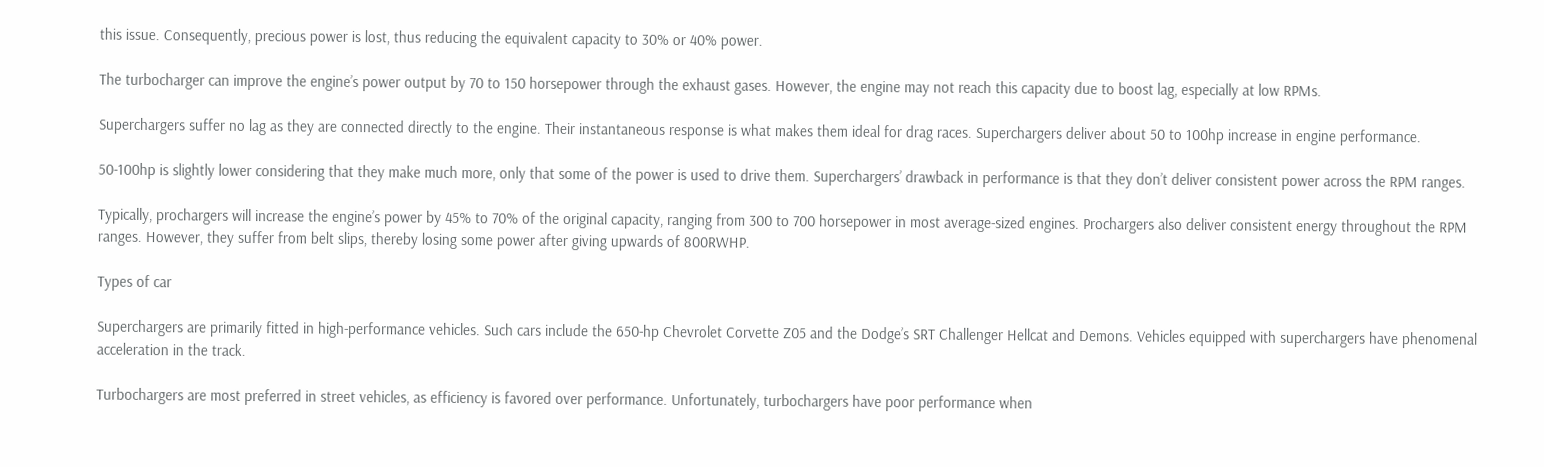this issue. Consequently, precious power is lost, thus reducing the equivalent capacity to 30% or 40% power.

The turbocharger can improve the engine’s power output by 70 to 150 horsepower through the exhaust gases. However, the engine may not reach this capacity due to boost lag, especially at low RPMs.

Superchargers suffer no lag as they are connected directly to the engine. Their instantaneous response is what makes them ideal for drag races. Superchargers deliver about 50 to 100hp increase in engine performance.

50-100hp is slightly lower considering that they make much more, only that some of the power is used to drive them. Superchargers’ drawback in performance is that they don’t deliver consistent power across the RPM ranges.

Typically, prochargers will increase the engine’s power by 45% to 70% of the original capacity, ranging from 300 to 700 horsepower in most average-sized engines. Prochargers also deliver consistent energy throughout the RPM ranges. However, they suffer from belt slips, thereby losing some power after giving upwards of 800RWHP.

Types of car

Superchargers are primarily fitted in high-performance vehicles. Such cars include the 650-hp Chevrolet Corvette Z05 and the Dodge’s SRT Challenger Hellcat and Demons. Vehicles equipped with superchargers have phenomenal acceleration in the track.

Turbochargers are most preferred in street vehicles, as efficiency is favored over performance. Unfortunately, turbochargers have poor performance when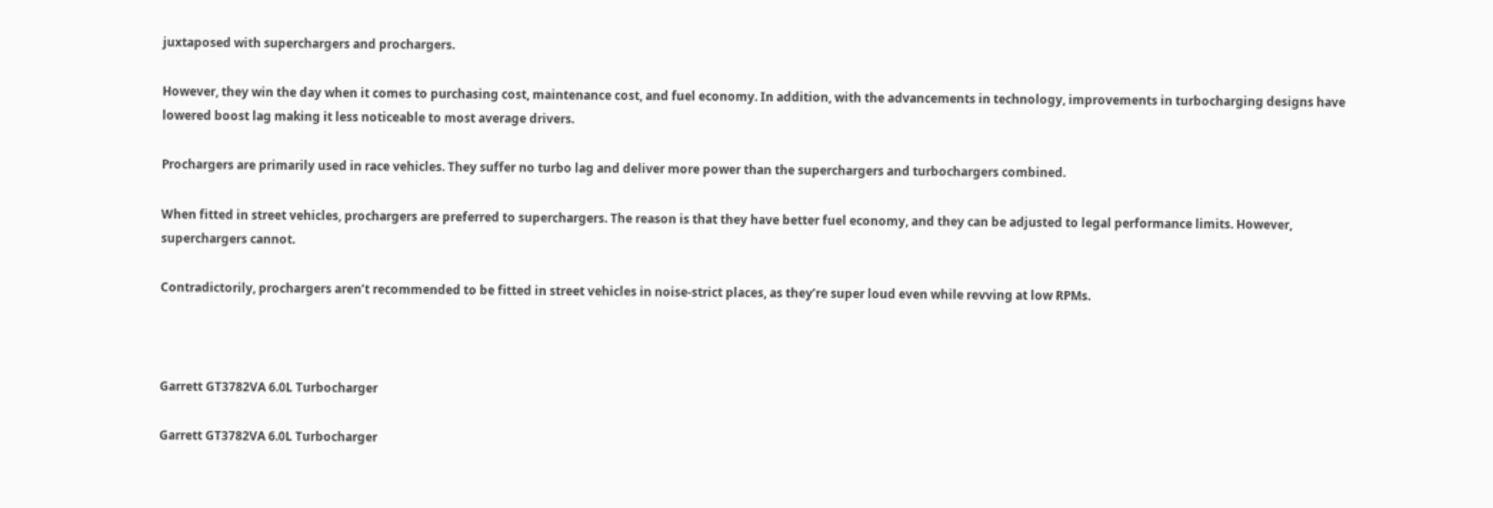juxtaposed with superchargers and prochargers.

However, they win the day when it comes to purchasing cost, maintenance cost, and fuel economy. In addition, with the advancements in technology, improvements in turbocharging designs have lowered boost lag making it less noticeable to most average drivers.

Prochargers are primarily used in race vehicles. They suffer no turbo lag and deliver more power than the superchargers and turbochargers combined.

When fitted in street vehicles, prochargers are preferred to superchargers. The reason is that they have better fuel economy, and they can be adjusted to legal performance limits. However, superchargers cannot.

Contradictorily, prochargers aren’t recommended to be fitted in street vehicles in noise-strict places, as they’re super loud even while revving at low RPMs.



Garrett GT3782VA 6.0L Turbocharger

Garrett GT3782VA 6.0L Turbocharger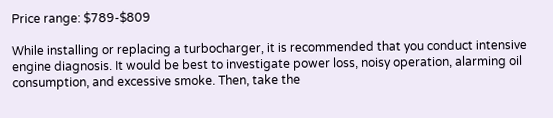Price range: $789-$809

While installing or replacing a turbocharger, it is recommended that you conduct intensive engine diagnosis. It would be best to investigate power loss, noisy operation, alarming oil consumption, and excessive smoke. Then, take the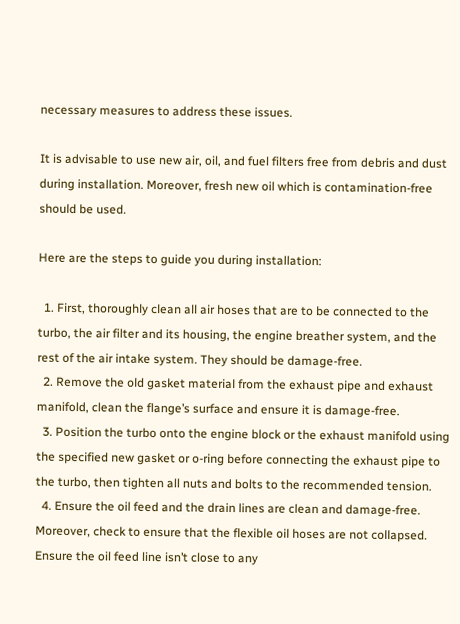necessary measures to address these issues.

It is advisable to use new air, oil, and fuel filters free from debris and dust during installation. Moreover, fresh new oil which is contamination-free should be used.

Here are the steps to guide you during installation:

  1. First, thoroughly clean all air hoses that are to be connected to the turbo, the air filter and its housing, the engine breather system, and the rest of the air intake system. They should be damage-free.
  2. Remove the old gasket material from the exhaust pipe and exhaust manifold, clean the flange’s surface and ensure it is damage-free.
  3. Position the turbo onto the engine block or the exhaust manifold using the specified new gasket or o-ring before connecting the exhaust pipe to the turbo, then tighten all nuts and bolts to the recommended tension.
  4. Ensure the oil feed and the drain lines are clean and damage-free. Moreover, check to ensure that the flexible oil hoses are not collapsed. Ensure the oil feed line isn’t close to any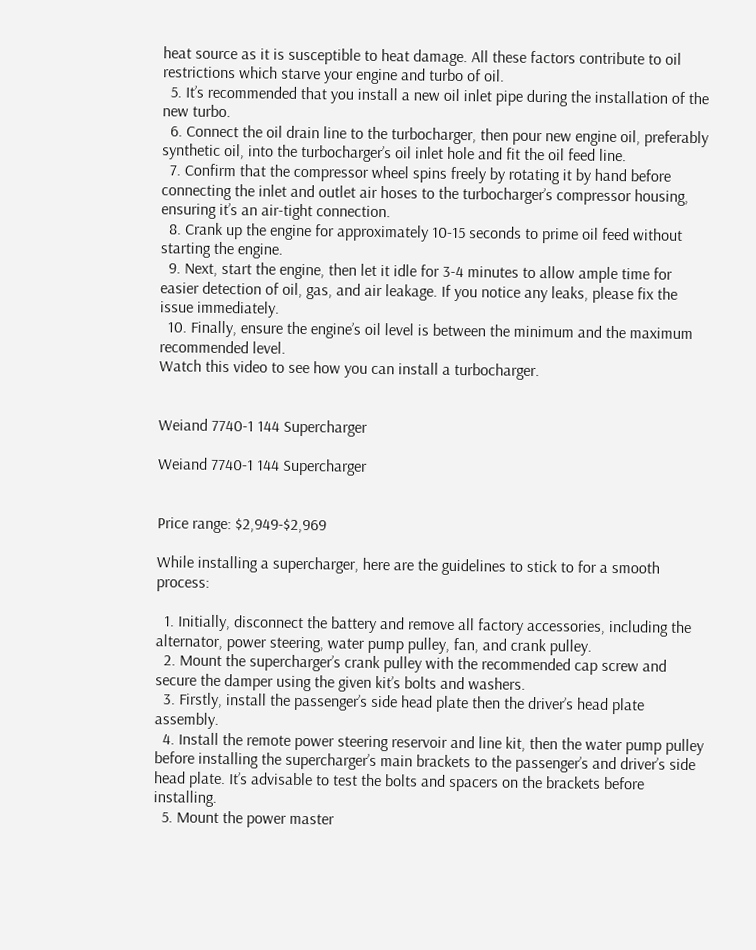heat source as it is susceptible to heat damage. All these factors contribute to oil restrictions which starve your engine and turbo of oil.
  5. It’s recommended that you install a new oil inlet pipe during the installation of the new turbo.
  6. Connect the oil drain line to the turbocharger, then pour new engine oil, preferably synthetic oil, into the turbocharger’s oil inlet hole and fit the oil feed line.
  7. Confirm that the compressor wheel spins freely by rotating it by hand before connecting the inlet and outlet air hoses to the turbocharger’s compressor housing, ensuring it’s an air-tight connection.
  8. Crank up the engine for approximately 10-15 seconds to prime oil feed without starting the engine.
  9. Next, start the engine, then let it idle for 3-4 minutes to allow ample time for easier detection of oil, gas, and air leakage. If you notice any leaks, please fix the issue immediately.
  10. Finally, ensure the engine’s oil level is between the minimum and the maximum recommended level.
Watch this video to see how you can install a turbocharger.


Weiand 7740-1 144 Supercharger

Weiand 7740-1 144 Supercharger


Price range: $2,949-$2,969

While installing a supercharger, here are the guidelines to stick to for a smooth process:

  1. Initially, disconnect the battery and remove all factory accessories, including the alternator, power steering, water pump pulley, fan, and crank pulley.
  2. Mount the supercharger’s crank pulley with the recommended cap screw and secure the damper using the given kit’s bolts and washers.
  3. Firstly, install the passenger’s side head plate then the driver’s head plate assembly.
  4. Install the remote power steering reservoir and line kit, then the water pump pulley before installing the supercharger’s main brackets to the passenger’s and driver’s side head plate. It’s advisable to test the bolts and spacers on the brackets before installing.
  5. Mount the power master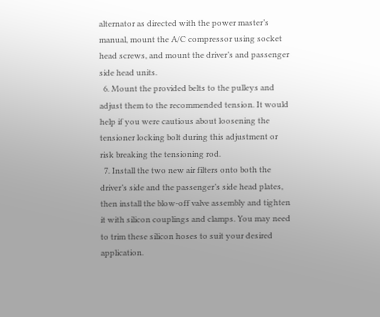alternator as directed with the power master’s manual, mount the A/C compressor using socket head screws, and mount the driver’s and passenger side head units.
  6. Mount the provided belts to the pulleys and adjust them to the recommended tension. It would help if you were cautious about loosening the tensioner locking bolt during this adjustment or risk breaking the tensioning rod.
  7. Install the two new air filters onto both the driver’s side and the passenger’s side head plates, then install the blow-off valve assembly and tighten it with silicon couplings and clamps. You may need to trim these silicon hoses to suit your desired application.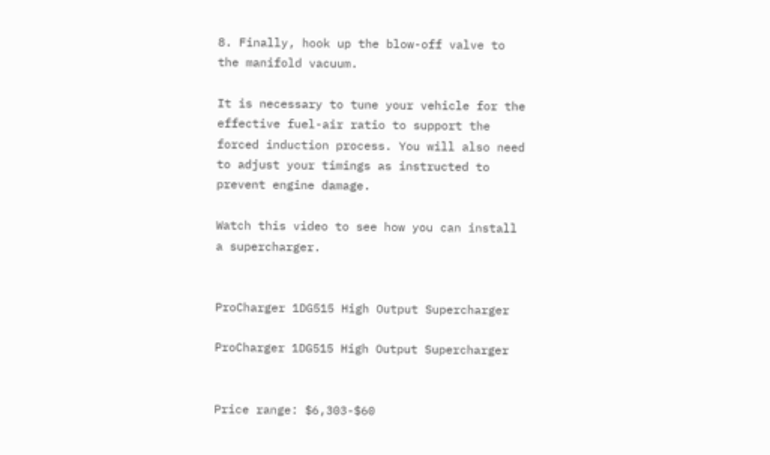8. Finally, hook up the blow-off valve to the manifold vacuum.

It is necessary to tune your vehicle for the effective fuel-air ratio to support the forced induction process. You will also need to adjust your timings as instructed to prevent engine damage.

Watch this video to see how you can install a supercharger.


ProCharger 1DG515 High Output Supercharger

ProCharger 1DG515 High Output Supercharger


Price range: $6,303-$60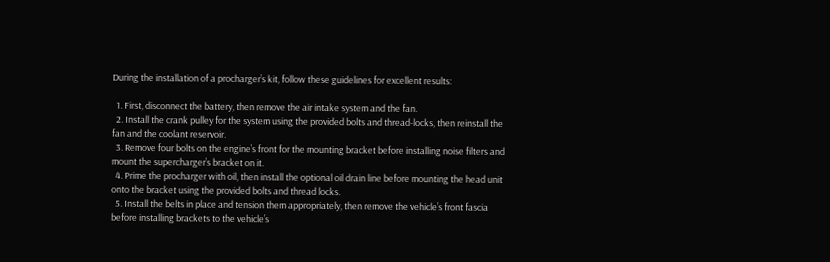During the installation of a procharger’s kit, follow these guidelines for excellent results:

  1. First, disconnect the battery, then remove the air intake system and the fan.
  2. Install the crank pulley for the system using the provided bolts and thread-locks, then reinstall the fan and the coolant reservoir.
  3. Remove four bolts on the engine’s front for the mounting bracket before installing noise filters and mount the supercharger’s bracket on it.
  4. Prime the procharger with oil, then install the optional oil drain line before mounting the head unit onto the bracket using the provided bolts and thread locks.
  5. Install the belts in place and tension them appropriately, then remove the vehicle’s front fascia before installing brackets to the vehicle’s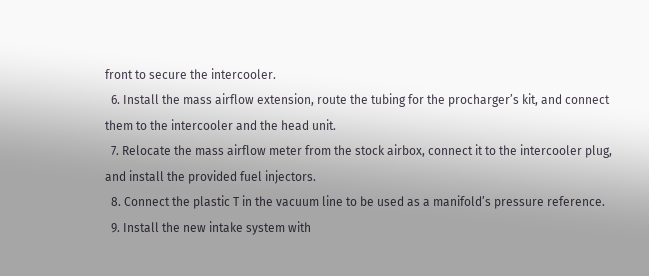front to secure the intercooler.
  6. Install the mass airflow extension, route the tubing for the procharger’s kit, and connect them to the intercooler and the head unit.
  7. Relocate the mass airflow meter from the stock airbox, connect it to the intercooler plug, and install the provided fuel injectors.
  8. Connect the plastic T in the vacuum line to be used as a manifold’s pressure reference.
  9. Install the new intake system with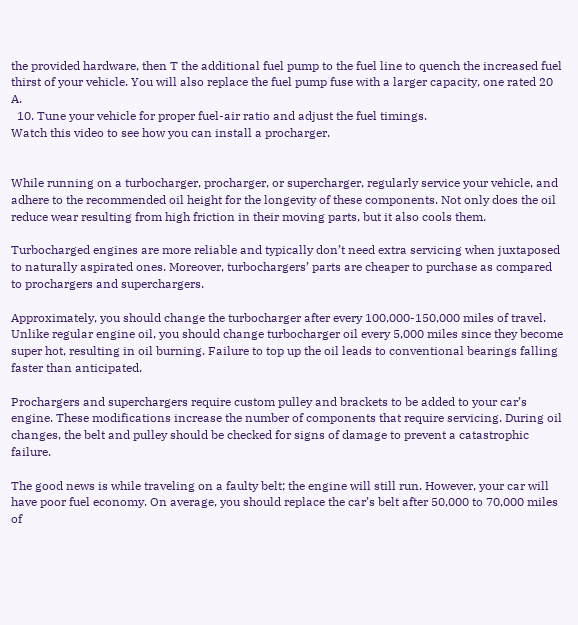the provided hardware, then T the additional fuel pump to the fuel line to quench the increased fuel thirst of your vehicle. You will also replace the fuel pump fuse with a larger capacity, one rated 20 A.
  10. Tune your vehicle for proper fuel-air ratio and adjust the fuel timings.
Watch this video to see how you can install a procharger.


While running on a turbocharger, procharger, or supercharger, regularly service your vehicle, and adhere to the recommended oil height for the longevity of these components. Not only does the oil reduce wear resulting from high friction in their moving parts, but it also cools them.

Turbocharged engines are more reliable and typically don’t need extra servicing when juxtaposed to naturally aspirated ones. Moreover, turbochargers’ parts are cheaper to purchase as compared to prochargers and superchargers.

Approximately, you should change the turbocharger after every 100,000-150,000 miles of travel. Unlike regular engine oil, you should change turbocharger oil every 5,000 miles since they become super hot, resulting in oil burning. Failure to top up the oil leads to conventional bearings falling faster than anticipated.

Prochargers and superchargers require custom pulley and brackets to be added to your car’s engine. These modifications increase the number of components that require servicing. During oil changes, the belt and pulley should be checked for signs of damage to prevent a catastrophic failure.

The good news is while traveling on a faulty belt; the engine will still run. However, your car will have poor fuel economy. On average, you should replace the car’s belt after 50,000 to 70,000 miles of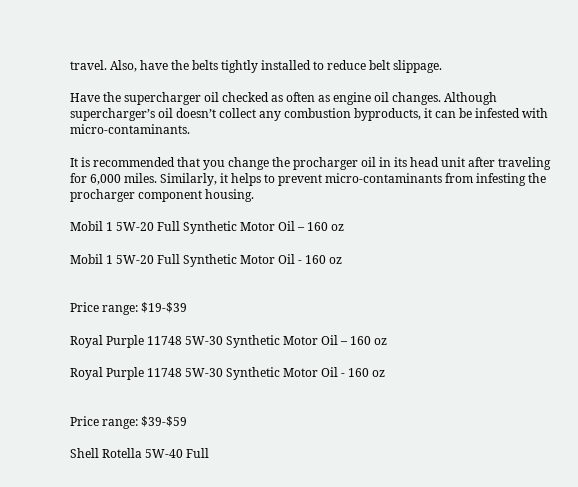travel. Also, have the belts tightly installed to reduce belt slippage.

Have the supercharger oil checked as often as engine oil changes. Although supercharger’s oil doesn’t collect any combustion byproducts, it can be infested with micro-contaminants.

It is recommended that you change the procharger oil in its head unit after traveling for 6,000 miles. Similarly, it helps to prevent micro-contaminants from infesting the procharger component housing.

Mobil 1 5W-20 Full Synthetic Motor Oil – 160 oz

Mobil 1 5W-20 Full Synthetic Motor Oil - 160 oz


Price range: $19-$39

Royal Purple 11748 5W-30 Synthetic Motor Oil – 160 oz

Royal Purple 11748 5W-30 Synthetic Motor Oil - 160 oz


Price range: $39-$59

Shell Rotella 5W-40 Full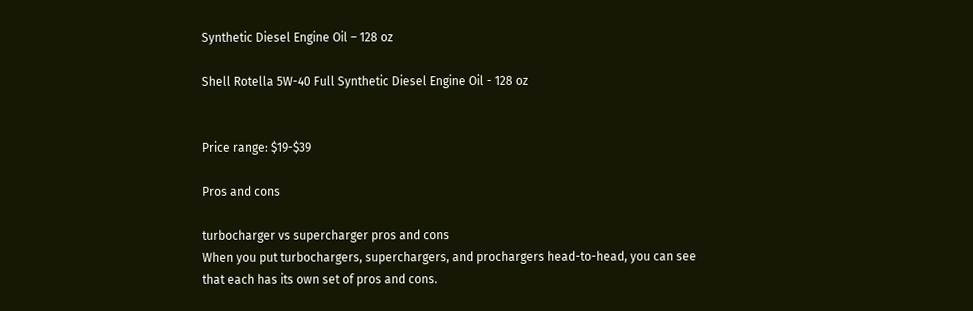Synthetic Diesel Engine Oil – 128 oz

Shell Rotella 5W-40 Full Synthetic Diesel Engine Oil - 128 oz


Price range: $19-$39

Pros and cons

turbocharger vs supercharger pros and cons
When you put turbochargers, superchargers, and prochargers head-to-head, you can see that each has its own set of pros and cons.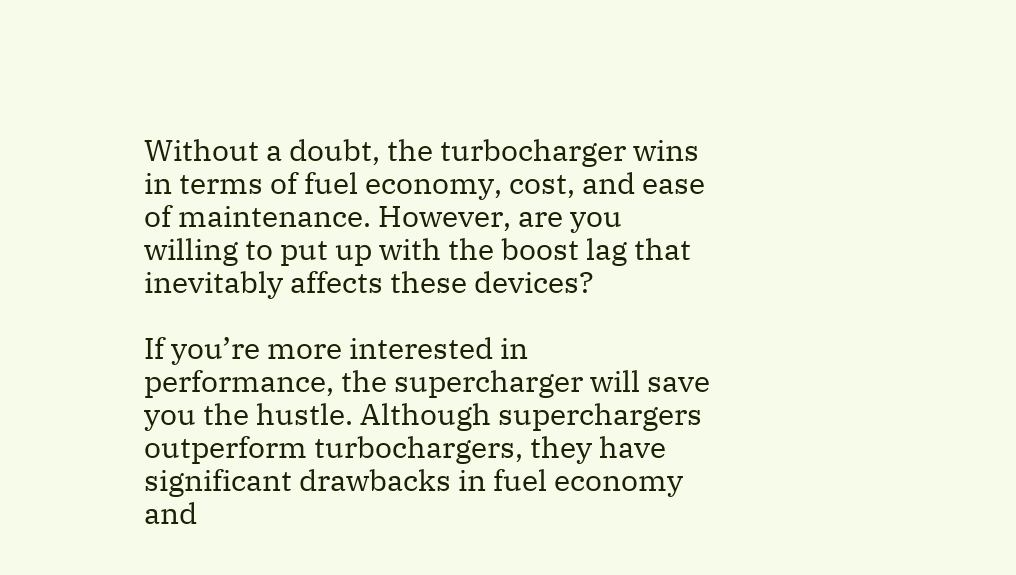Without a doubt, the turbocharger wins in terms of fuel economy, cost, and ease of maintenance. However, are you willing to put up with the boost lag that inevitably affects these devices?

If you’re more interested in performance, the supercharger will save you the hustle. Although superchargers outperform turbochargers, they have significant drawbacks in fuel economy and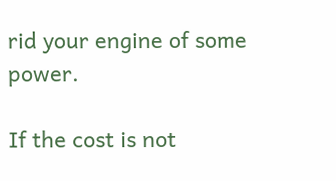rid your engine of some power.

If the cost is not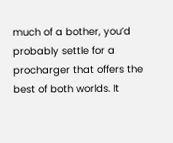much of a bother, you’d probably settle for a procharger that offers the best of both worlds. It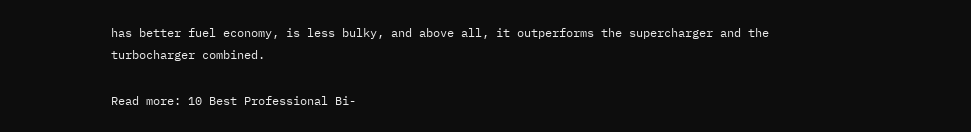has better fuel economy, is less bulky, and above all, it outperforms the supercharger and the turbocharger combined.

Read more: 10 Best Professional Bi-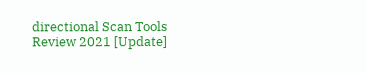directional Scan Tools Review 2021 [Update]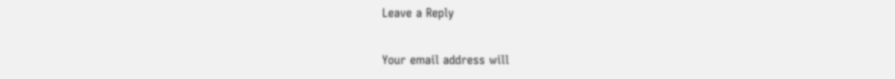Leave a Reply

Your email address will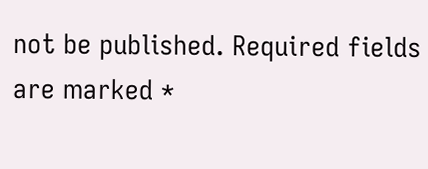not be published. Required fields are marked *